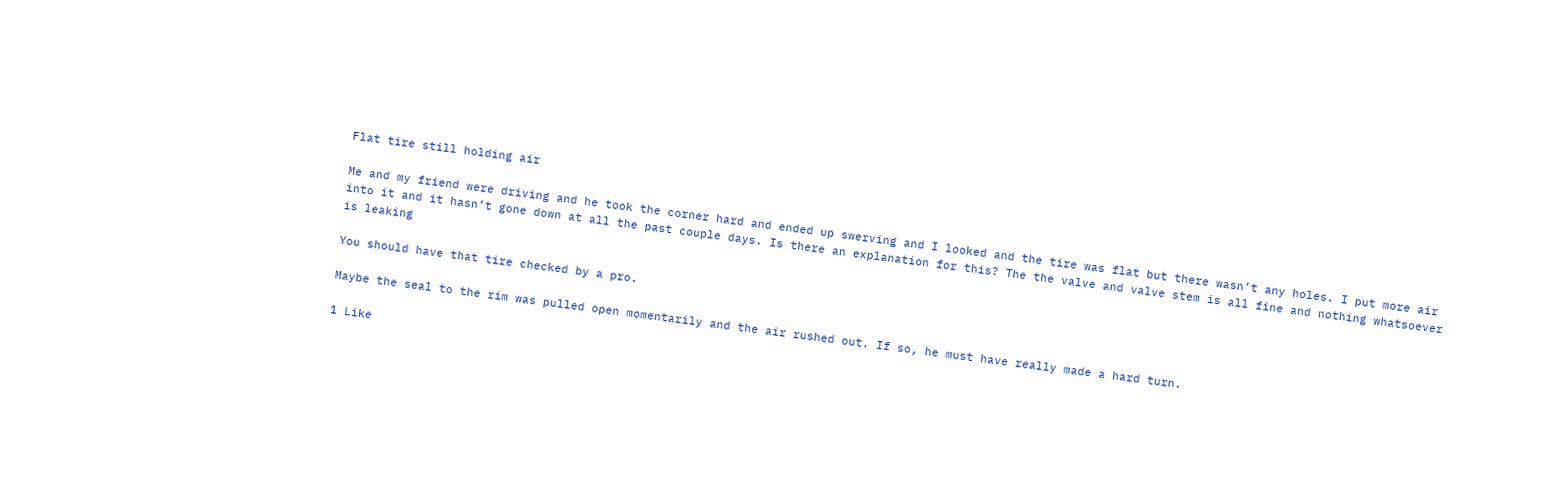Flat tire still holding air

Me and my friend were driving and he took the corner hard and ended up swerving and I looked and the tire was flat but there wasn’t any holes. I put more air into it and it hasn’t gone down at all the past couple days. Is there an explanation for this? The the valve and valve stem is all fine and nothing whatsoever is leaking

You should have that tire checked by a pro.

Maybe the seal to the rim was pulled open momentarily and the air rushed out. If so, he must have really made a hard turn.

1 Like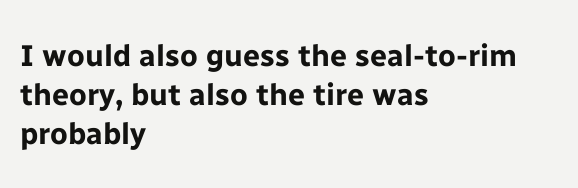I would also guess the seal-to-rim theory, but also the tire was probably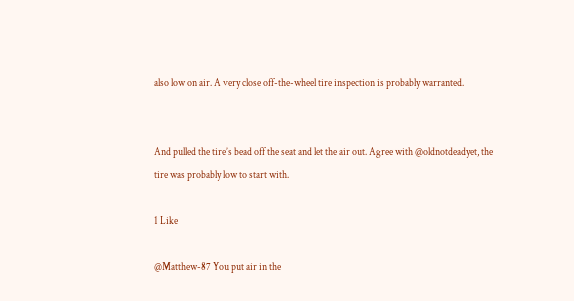also low on air. A very close off-the-wheel tire inspection is probably warranted.


And pulled the tire’s bead off the seat and let the air out. Agree with @oldnotdeadyet, the tire was probably low to start with.

1 Like

@Matthew-87 You put air in the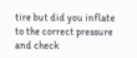tire but did you inflate to the correct pressure and check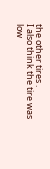the other tires .
I also think the tire was low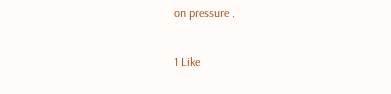on pressure .

1 Like